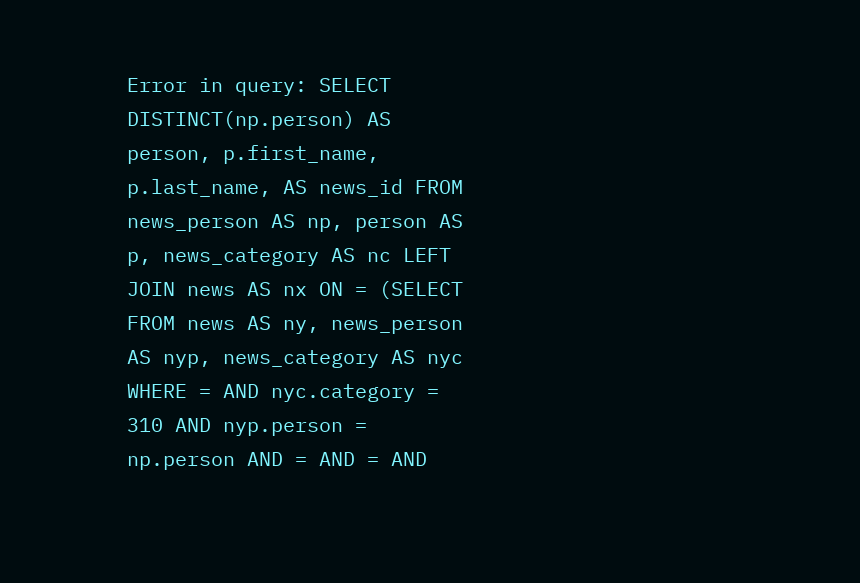Error in query: SELECT DISTINCT(np.person) AS person, p.first_name, p.last_name, AS news_id FROM news_person AS np, person AS p, news_category AS nc LEFT JOIN news AS nx ON = (SELECT FROM news AS ny, news_person AS nyp, news_category AS nyc WHERE = AND nyc.category = 310 AND nyp.person = np.person AND = AND = AND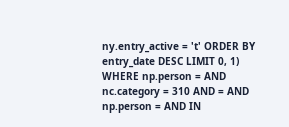ny.entry_active = 't' ORDER BY entry_date DESC LIMIT 0, 1) WHERE np.person = AND nc.category = 310 AND = AND np.person = AND IN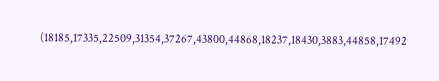(18185,17335,22509,31354,37267,43800,44868,18237,18430,3883,44858,17492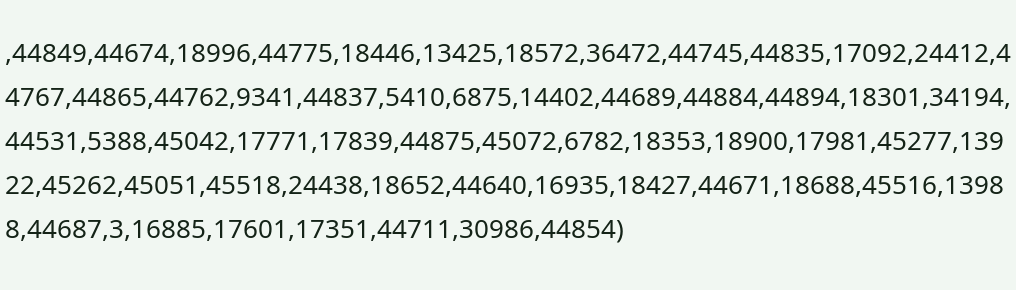,44849,44674,18996,44775,18446,13425,18572,36472,44745,44835,17092,24412,44767,44865,44762,9341,44837,5410,6875,14402,44689,44884,44894,18301,34194,44531,5388,45042,17771,17839,44875,45072,6782,18353,18900,17981,45277,13922,45262,45051,45518,24438,18652,44640,16935,18427,44671,18688,45516,13988,44687,3,16885,17601,17351,44711,30986,44854)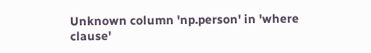Unknown column 'np.person' in 'where clause'